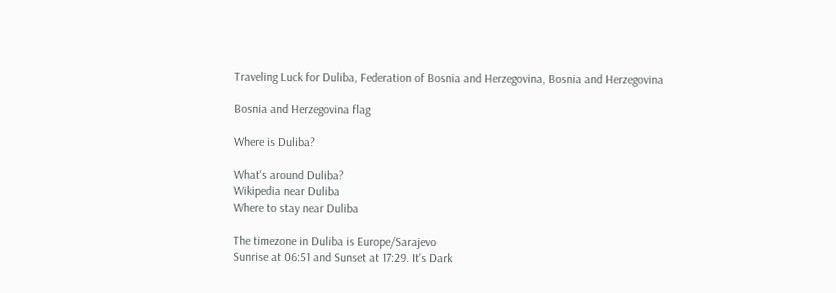Traveling Luck for Duliba, Federation of Bosnia and Herzegovina, Bosnia and Herzegovina

Bosnia and Herzegovina flag

Where is Duliba?

What's around Duliba?
Wikipedia near Duliba
Where to stay near Duliba

The timezone in Duliba is Europe/Sarajevo
Sunrise at 06:51 and Sunset at 17:29. It's Dark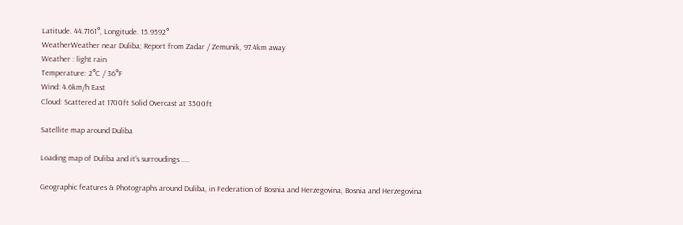Latitude. 44.7161°, Longitude. 15.9592°
WeatherWeather near Duliba; Report from Zadar / Zemunik, 97.4km away
Weather : light rain
Temperature: 2°C / 36°F
Wind: 4.6km/h East
Cloud: Scattered at 1700ft Solid Overcast at 3500ft

Satellite map around Duliba

Loading map of Duliba and it's surroudings ....

Geographic features & Photographs around Duliba, in Federation of Bosnia and Herzegovina, Bosnia and Herzegovina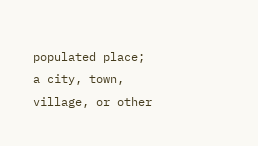populated place;
a city, town, village, or other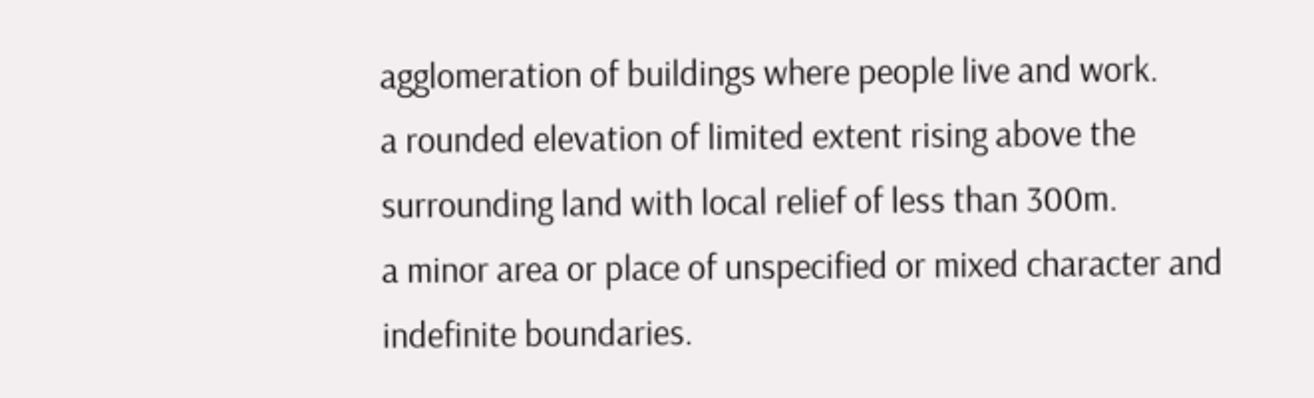agglomeration of buildings where people live and work.
a rounded elevation of limited extent rising above the surrounding land with local relief of less than 300m.
a minor area or place of unspecified or mixed character and indefinite boundaries.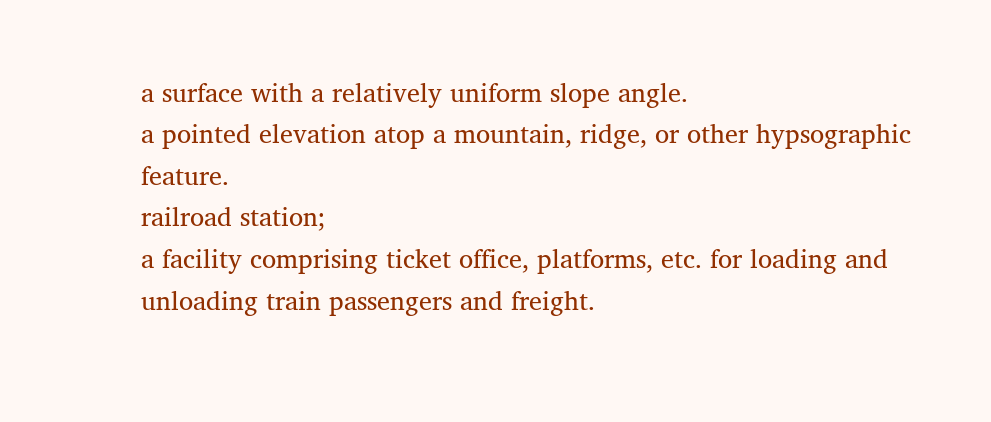a surface with a relatively uniform slope angle.
a pointed elevation atop a mountain, ridge, or other hypsographic feature.
railroad station;
a facility comprising ticket office, platforms, etc. for loading and unloading train passengers and freight.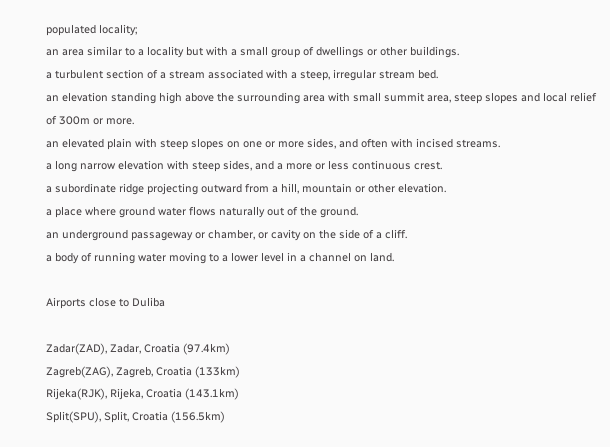populated locality;
an area similar to a locality but with a small group of dwellings or other buildings.
a turbulent section of a stream associated with a steep, irregular stream bed.
an elevation standing high above the surrounding area with small summit area, steep slopes and local relief of 300m or more.
an elevated plain with steep slopes on one or more sides, and often with incised streams.
a long narrow elevation with steep sides, and a more or less continuous crest.
a subordinate ridge projecting outward from a hill, mountain or other elevation.
a place where ground water flows naturally out of the ground.
an underground passageway or chamber, or cavity on the side of a cliff.
a body of running water moving to a lower level in a channel on land.

Airports close to Duliba

Zadar(ZAD), Zadar, Croatia (97.4km)
Zagreb(ZAG), Zagreb, Croatia (133km)
Rijeka(RJK), Rijeka, Croatia (143.1km)
Split(SPU), Split, Croatia (156.5km)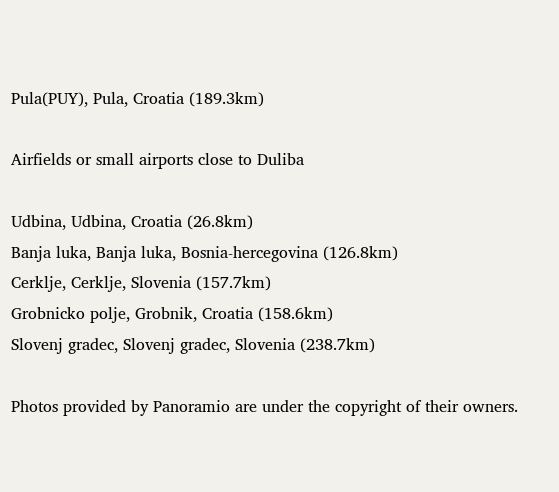Pula(PUY), Pula, Croatia (189.3km)

Airfields or small airports close to Duliba

Udbina, Udbina, Croatia (26.8km)
Banja luka, Banja luka, Bosnia-hercegovina (126.8km)
Cerklje, Cerklje, Slovenia (157.7km)
Grobnicko polje, Grobnik, Croatia (158.6km)
Slovenj gradec, Slovenj gradec, Slovenia (238.7km)

Photos provided by Panoramio are under the copyright of their owners.